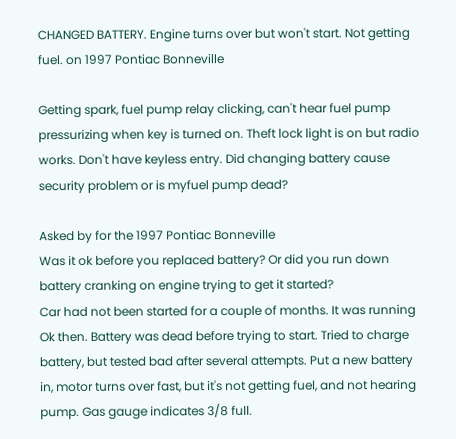CHANGED BATTERY. Engine turns over but won't start. Not getting fuel. on 1997 Pontiac Bonneville

Getting spark, fuel pump relay clicking, can't hear fuel pump pressurizing when key is turned on. Theft lock light is on but radio works. Don't have keyless entry. Did changing battery cause security problem or is myfuel pump dead?

Asked by for the 1997 Pontiac Bonneville
Was it ok before you replaced battery? Or did you run down battery cranking on engine trying to get it started?
Car had not been started for a couple of months. It was running Ok then. Battery was dead before trying to start. Tried to charge battery, but tested bad after several attempts. Put a new battery in, motor turns over fast, but it's not getting fuel, and not hearing pump. Gas gauge indicates 3/8 full.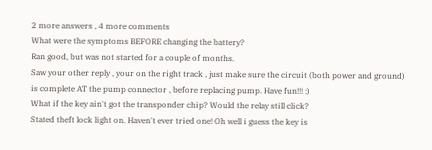2 more answers , 4 more comments
What were the symptoms BEFORE changing the battery?
Ran good, but was not started for a couple of months.
Saw your other reply , your on the right track , just make sure the circuit (both power and ground) is complete AT the pump connector , before replacing pump. Have fun!!! :)
What if the key ain't got the transponder chip? Would the relay still click?
Stated theft lock light on. Haven't ever tried one! Oh well i guess the key is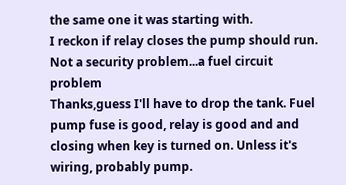the same one it was starting with.
I reckon if relay closes the pump should run.
Not a security problem...a fuel circuit problem
Thanks,guess I'll have to drop the tank. Fuel pump fuse is good, relay is good and and closing when key is turned on. Unless it's wiring, probably pump.